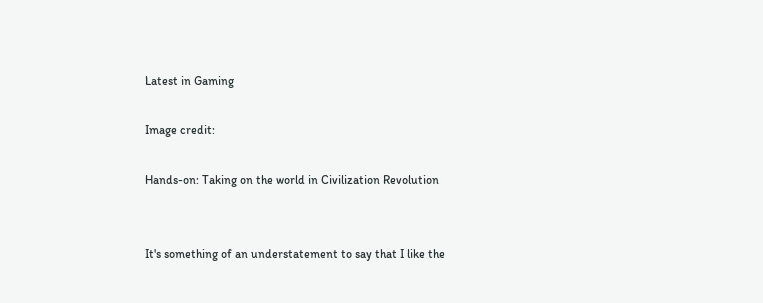Latest in Gaming

Image credit:

Hands-on: Taking on the world in Civilization Revolution


It's something of an understatement to say that I like the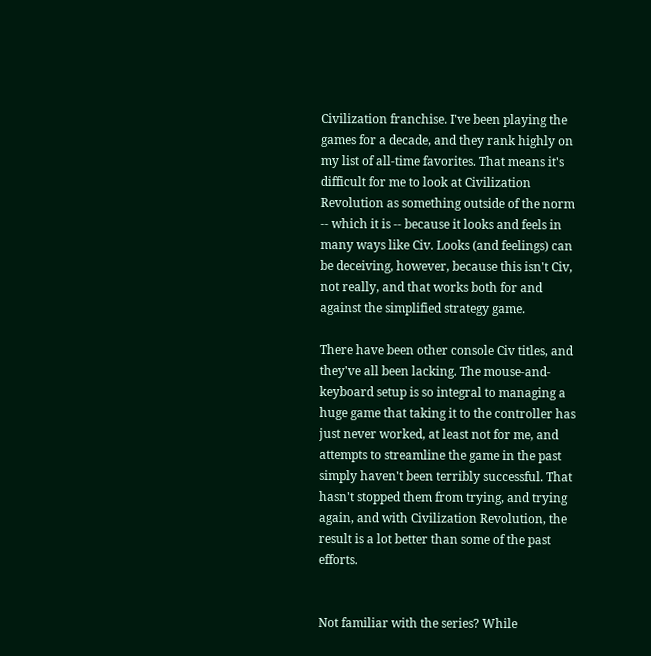Civilization franchise. I've been playing the games for a decade, and they rank highly on my list of all-time favorites. That means it's difficult for me to look at Civilization Revolution as something outside of the norm -- which it is -- because it looks and feels in many ways like Civ. Looks (and feelings) can be deceiving, however, because this isn't Civ, not really, and that works both for and against the simplified strategy game.

There have been other console Civ titles, and they've all been lacking. The mouse-and-keyboard setup is so integral to managing a huge game that taking it to the controller has just never worked, at least not for me, and attempts to streamline the game in the past simply haven't been terribly successful. That hasn't stopped them from trying, and trying again, and with Civilization Revolution, the result is a lot better than some of the past efforts.


Not familiar with the series? While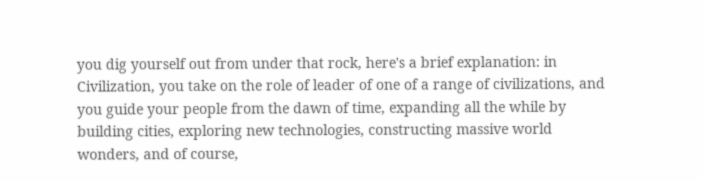you dig yourself out from under that rock, here's a brief explanation: in Civilization, you take on the role of leader of one of a range of civilizations, and you guide your people from the dawn of time, expanding all the while by building cities, exploring new technologies, constructing massive world wonders, and of course,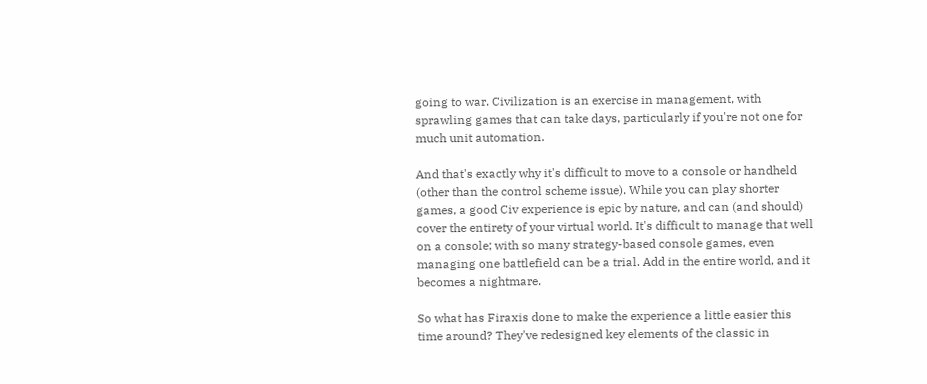going to war. Civilization is an exercise in management, with sprawling games that can take days, particularly if you're not one for much unit automation.

And that's exactly why it's difficult to move to a console or handheld (other than the control scheme issue). While you can play shorter games, a good Civ experience is epic by nature, and can (and should) cover the entirety of your virtual world. It's difficult to manage that well on a console; with so many strategy-based console games, even managing one battlefield can be a trial. Add in the entire world, and it becomes a nightmare.

So what has Firaxis done to make the experience a little easier this time around? They've redesigned key elements of the classic in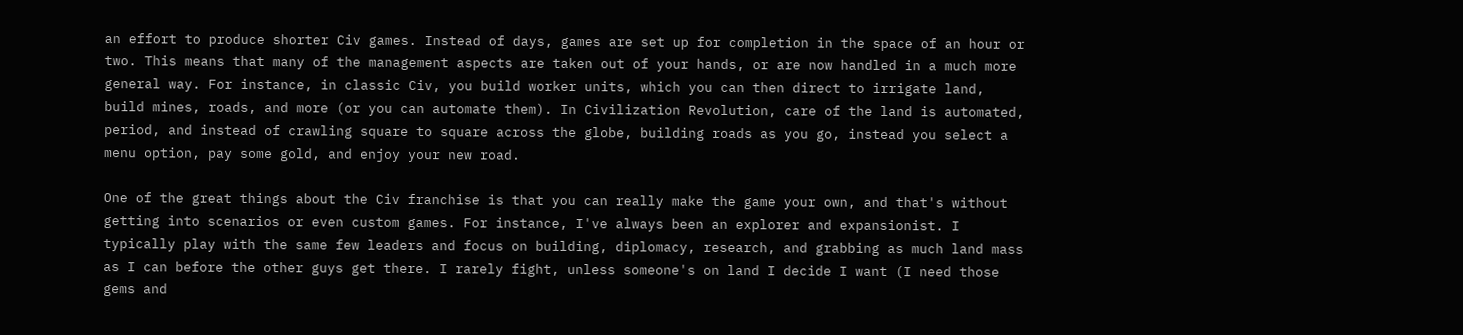an effort to produce shorter Civ games. Instead of days, games are set up for completion in the space of an hour or two. This means that many of the management aspects are taken out of your hands, or are now handled in a much more general way. For instance, in classic Civ, you build worker units, which you can then direct to irrigate land, build mines, roads, and more (or you can automate them). In Civilization Revolution, care of the land is automated, period, and instead of crawling square to square across the globe, building roads as you go, instead you select a menu option, pay some gold, and enjoy your new road.

One of the great things about the Civ franchise is that you can really make the game your own, and that's without getting into scenarios or even custom games. For instance, I've always been an explorer and expansionist. I typically play with the same few leaders and focus on building, diplomacy, research, and grabbing as much land mass as I can before the other guys get there. I rarely fight, unless someone's on land I decide I want (I need those gems and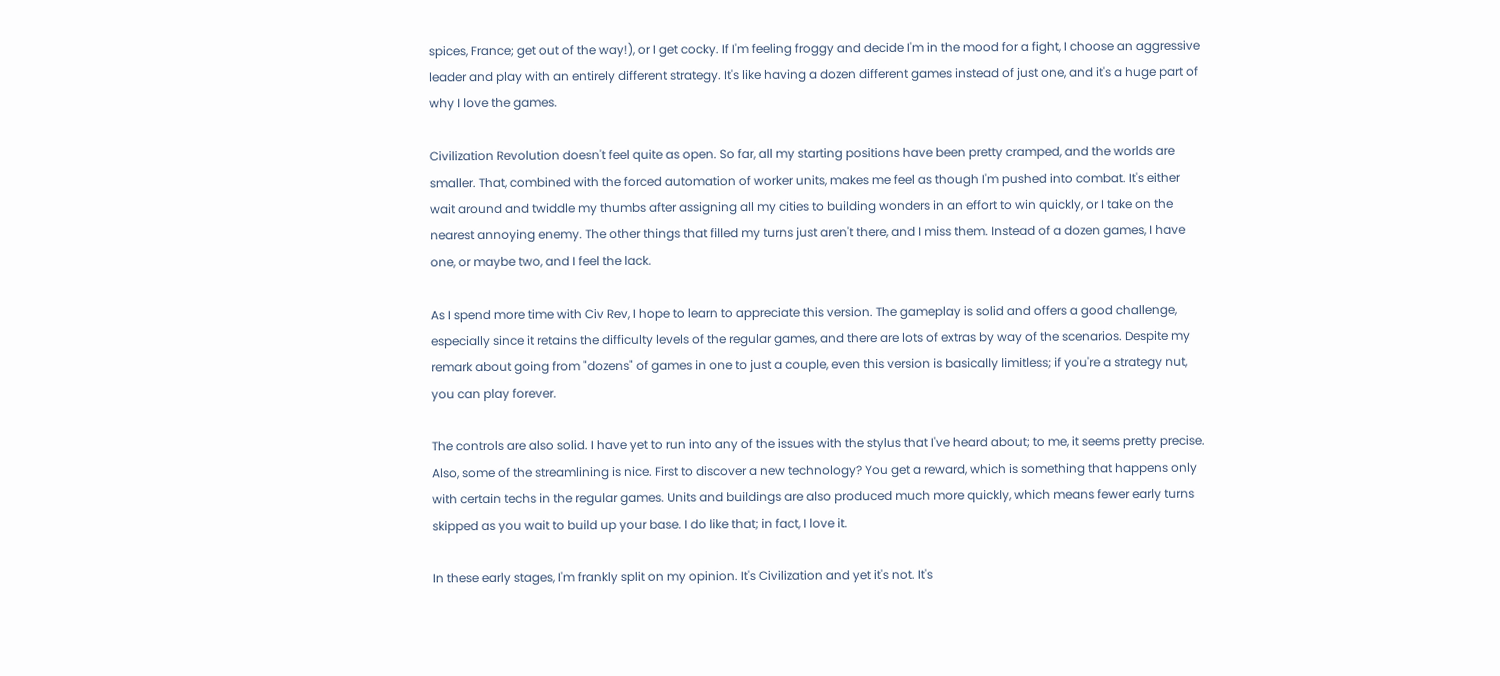spices, France; get out of the way!), or I get cocky. If I'm feeling froggy and decide I'm in the mood for a fight, I choose an aggressive leader and play with an entirely different strategy. It's like having a dozen different games instead of just one, and it's a huge part of why I love the games.

Civilization Revolution doesn't feel quite as open. So far, all my starting positions have been pretty cramped, and the worlds are smaller. That, combined with the forced automation of worker units, makes me feel as though I'm pushed into combat. It's either wait around and twiddle my thumbs after assigning all my cities to building wonders in an effort to win quickly, or I take on the nearest annoying enemy. The other things that filled my turns just aren't there, and I miss them. Instead of a dozen games, I have one, or maybe two, and I feel the lack.

As I spend more time with Civ Rev, I hope to learn to appreciate this version. The gameplay is solid and offers a good challenge, especially since it retains the difficulty levels of the regular games, and there are lots of extras by way of the scenarios. Despite my remark about going from "dozens" of games in one to just a couple, even this version is basically limitless; if you're a strategy nut, you can play forever.

The controls are also solid. I have yet to run into any of the issues with the stylus that I've heard about; to me, it seems pretty precise. Also, some of the streamlining is nice. First to discover a new technology? You get a reward, which is something that happens only with certain techs in the regular games. Units and buildings are also produced much more quickly, which means fewer early turns skipped as you wait to build up your base. I do like that; in fact, I love it.

In these early stages, I'm frankly split on my opinion. It's Civilization and yet it's not. It's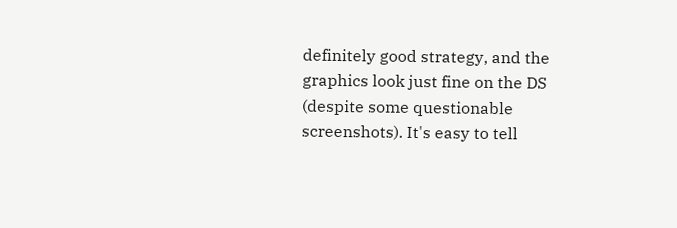definitely good strategy, and the graphics look just fine on the DS (despite some questionable screenshots). It's easy to tell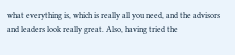what everything is, which is really all you need, and the advisors and leaders look really great. Also, having tried the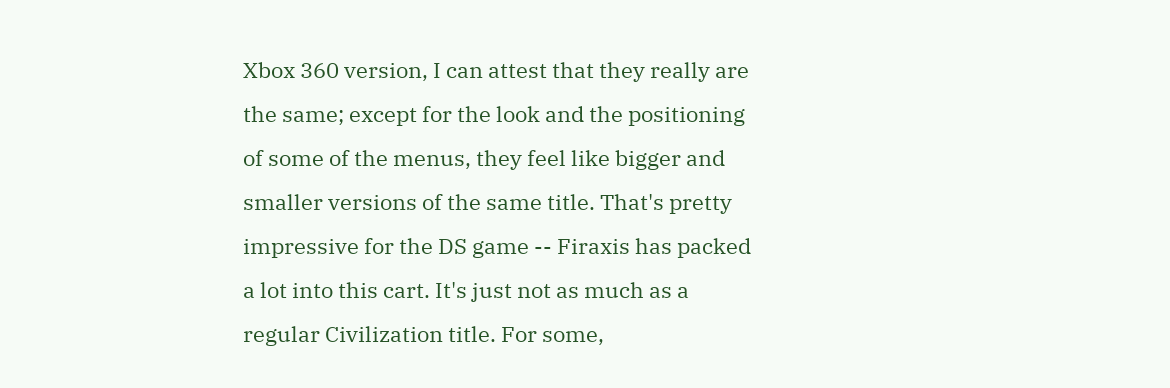Xbox 360 version, I can attest that they really are the same; except for the look and the positioning of some of the menus, they feel like bigger and smaller versions of the same title. That's pretty impressive for the DS game -- Firaxis has packed a lot into this cart. It's just not as much as a regular Civilization title. For some,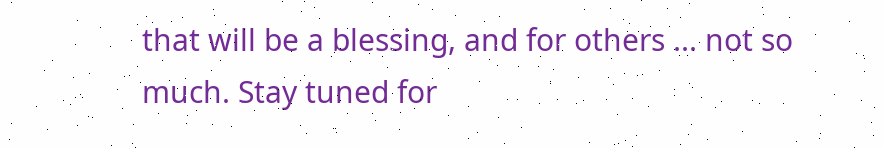that will be a blessing, and for others ... not so much. Stay tuned for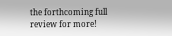the forthcoming full review for more!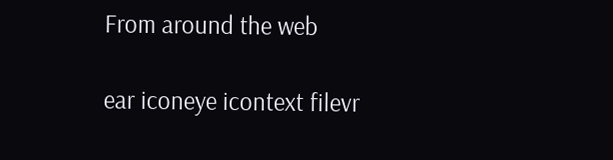From around the web

ear iconeye icontext filevr